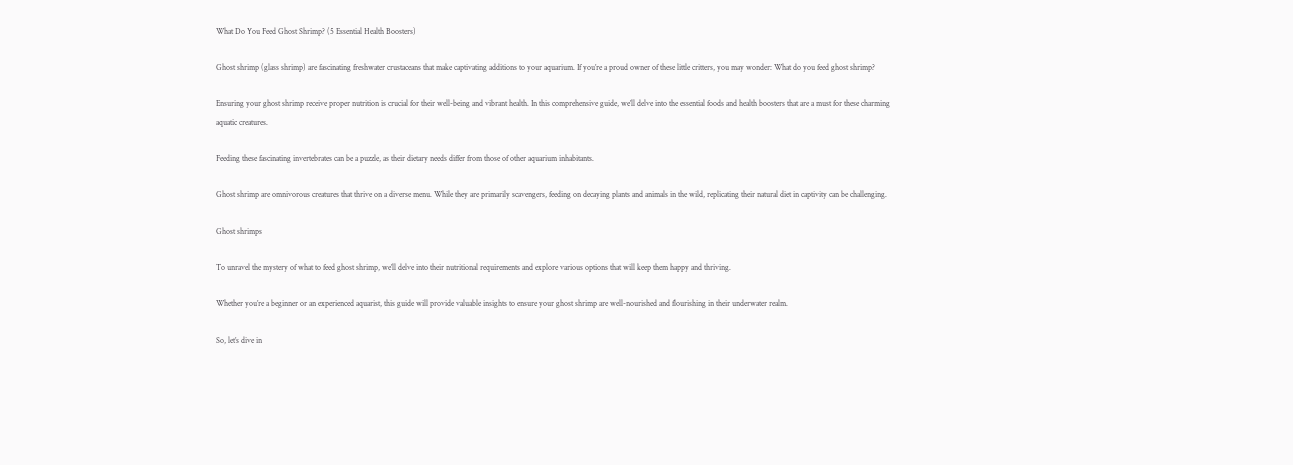What Do You Feed Ghost Shrimp? (5 Essential Health Boosters)

Ghost shrimp (glass shrimp) are fascinating freshwater crustaceans that make captivating additions to your aquarium. If you’re a proud owner of these little critters, you may wonder: What do you feed ghost shrimp?

Ensuring your ghost shrimp receive proper nutrition is crucial for their well-being and vibrant health. In this comprehensive guide, we’ll delve into the essential foods and health boosters that are a must for these charming aquatic creatures.

Feeding these fascinating invertebrates can be a puzzle, as their dietary needs differ from those of other aquarium inhabitants.

Ghost shrimp are omnivorous creatures that thrive on a diverse menu. While they are primarily scavengers, feeding on decaying plants and animals in the wild, replicating their natural diet in captivity can be challenging.

Ghost shrimps

To unravel the mystery of what to feed ghost shrimp, we’ll delve into their nutritional requirements and explore various options that will keep them happy and thriving.

Whether you’re a beginner or an experienced aquarist, this guide will provide valuable insights to ensure your ghost shrimp are well-nourished and flourishing in their underwater realm.

So, let’s dive in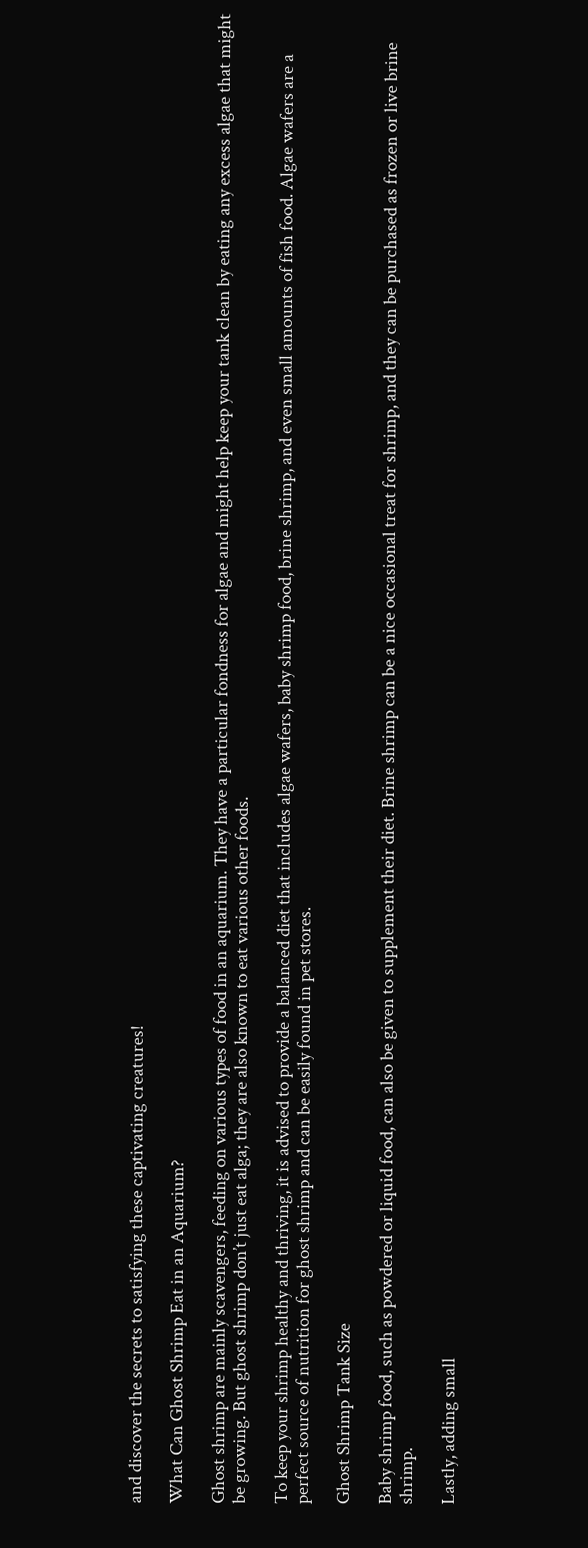and discover the secrets to satisfying these captivating creatures!

What Can Ghost Shrimp Eat in an Aquarium?

Ghost shrimp are mainly scavengers, feeding on various types of food in an aquarium. They have a particular fondness for algae and might help keep your tank clean by eating any excess algae that might be growing. But ghost shrimp don’t just eat alga; they are also known to eat various other foods.

To keep your shrimp healthy and thriving, it is advised to provide a balanced diet that includes algae wafers, baby shrimp food, brine shrimp, and even small amounts of fish food. Algae wafers are a perfect source of nutrition for ghost shrimp and can be easily found in pet stores.

Ghost Shrimp Tank Size

Baby shrimp food, such as powdered or liquid food, can also be given to supplement their diet. Brine shrimp can be a nice occasional treat for shrimp, and they can be purchased as frozen or live brine shrimp.

Lastly, adding small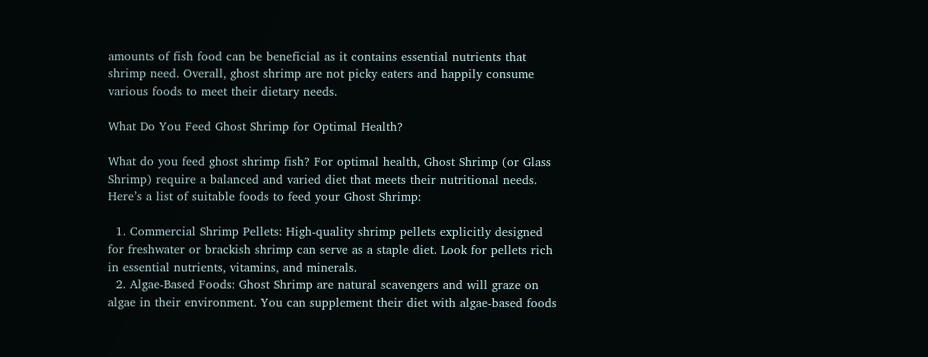amounts of fish food can be beneficial as it contains essential nutrients that shrimp need. Overall, ghost shrimp are not picky eaters and happily consume various foods to meet their dietary needs.

What Do You Feed Ghost Shrimp for Optimal Health?

What do you feed ghost shrimp fish? For optimal health, Ghost Shrimp (or Glass Shrimp) require a balanced and varied diet that meets their nutritional needs. Here’s a list of suitable foods to feed your Ghost Shrimp:

  1. Commercial Shrimp Pellets: High-quality shrimp pellets explicitly designed for freshwater or brackish shrimp can serve as a staple diet. Look for pellets rich in essential nutrients, vitamins, and minerals.
  2. Algae-Based Foods: Ghost Shrimp are natural scavengers and will graze on algae in their environment. You can supplement their diet with algae-based foods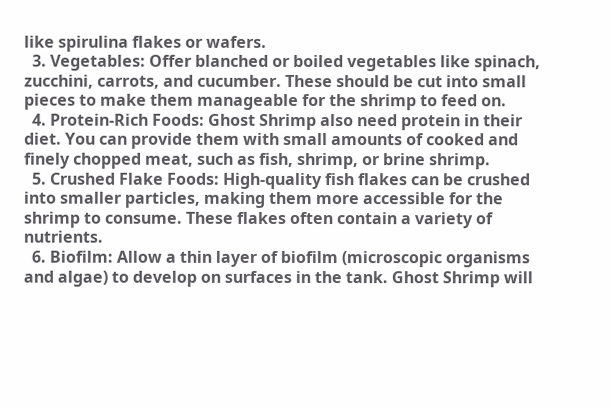like spirulina flakes or wafers.
  3. Vegetables: Offer blanched or boiled vegetables like spinach, zucchini, carrots, and cucumber. These should be cut into small pieces to make them manageable for the shrimp to feed on.
  4. Protein-Rich Foods: Ghost Shrimp also need protein in their diet. You can provide them with small amounts of cooked and finely chopped meat, such as fish, shrimp, or brine shrimp.
  5. Crushed Flake Foods: High-quality fish flakes can be crushed into smaller particles, making them more accessible for the shrimp to consume. These flakes often contain a variety of nutrients.
  6. Biofilm: Allow a thin layer of biofilm (microscopic organisms and algae) to develop on surfaces in the tank. Ghost Shrimp will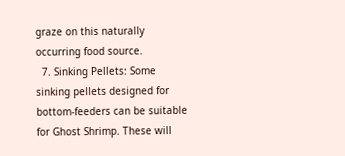graze on this naturally occurring food source.
  7. Sinking Pellets: Some sinking pellets designed for bottom-feeders can be suitable for Ghost Shrimp. These will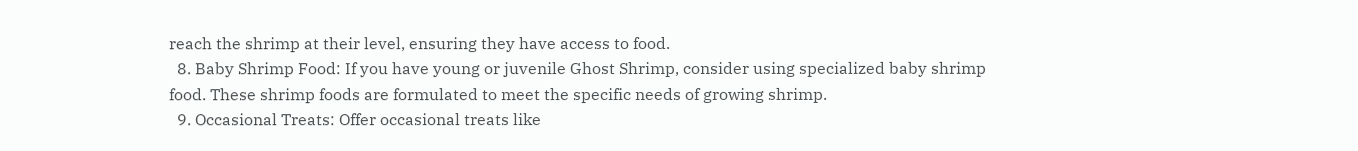reach the shrimp at their level, ensuring they have access to food.
  8. Baby Shrimp Food: If you have young or juvenile Ghost Shrimp, consider using specialized baby shrimp food. These shrimp foods are formulated to meet the specific needs of growing shrimp.
  9. Occasional Treats: Offer occasional treats like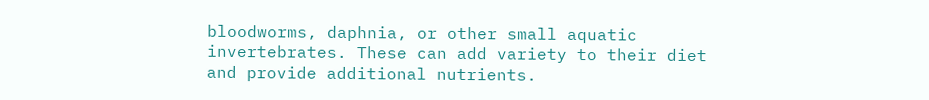bloodworms, daphnia, or other small aquatic invertebrates. These can add variety to their diet and provide additional nutrients.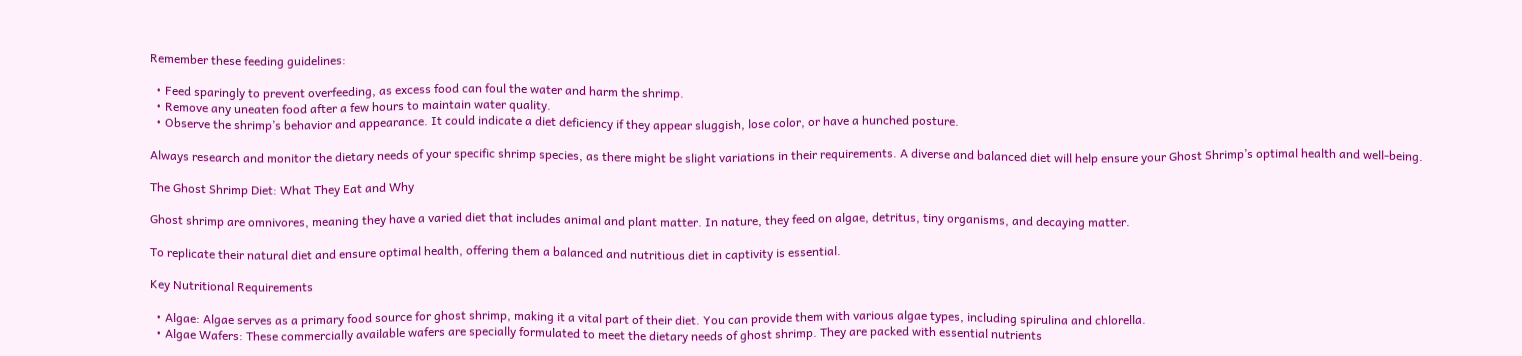Remember these feeding guidelines:

  • Feed sparingly to prevent overfeeding, as excess food can foul the water and harm the shrimp.
  • Remove any uneaten food after a few hours to maintain water quality.
  • Observe the shrimp’s behavior and appearance. It could indicate a diet deficiency if they appear sluggish, lose color, or have a hunched posture.

Always research and monitor the dietary needs of your specific shrimp species, as there might be slight variations in their requirements. A diverse and balanced diet will help ensure your Ghost Shrimp’s optimal health and well-being.

The Ghost Shrimp Diet: What They Eat and Why

Ghost shrimp are omnivores, meaning they have a varied diet that includes animal and plant matter. In nature, they feed on algae, detritus, tiny organisms, and decaying matter.

To replicate their natural diet and ensure optimal health, offering them a balanced and nutritious diet in captivity is essential.

Key Nutritional Requirements

  • Algae: Algae serves as a primary food source for ghost shrimp, making it a vital part of their diet. You can provide them with various algae types, including spirulina and chlorella.
  • Algae Wafers: These commercially available wafers are specially formulated to meet the dietary needs of ghost shrimp. They are packed with essential nutrients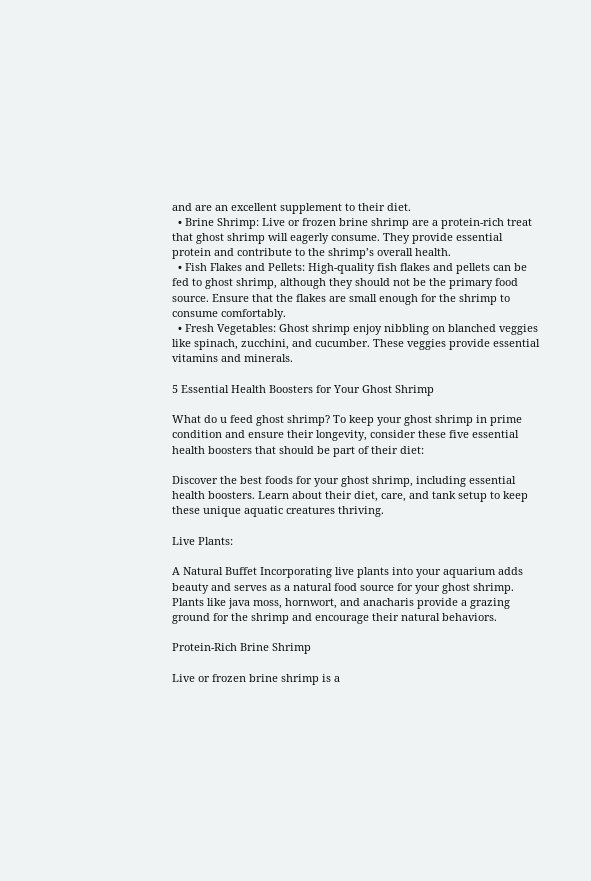and are an excellent supplement to their diet.
  • Brine Shrimp: Live or frozen brine shrimp are a protein-rich treat that ghost shrimp will eagerly consume. They provide essential protein and contribute to the shrimp’s overall health.
  • Fish Flakes and Pellets: High-quality fish flakes and pellets can be fed to ghost shrimp, although they should not be the primary food source. Ensure that the flakes are small enough for the shrimp to consume comfortably.
  • Fresh Vegetables: Ghost shrimp enjoy nibbling on blanched veggies like spinach, zucchini, and cucumber. These veggies provide essential vitamins and minerals.

5 Essential Health Boosters for Your Ghost Shrimp

What do u feed ghost shrimp? To keep your ghost shrimp in prime condition and ensure their longevity, consider these five essential health boosters that should be part of their diet:

Discover the best foods for your ghost shrimp, including essential health boosters. Learn about their diet, care, and tank setup to keep these unique aquatic creatures thriving.

Live Plants:

A Natural Buffet Incorporating live plants into your aquarium adds beauty and serves as a natural food source for your ghost shrimp. Plants like java moss, hornwort, and anacharis provide a grazing ground for the shrimp and encourage their natural behaviors.

Protein-Rich Brine Shrimp

Live or frozen brine shrimp is a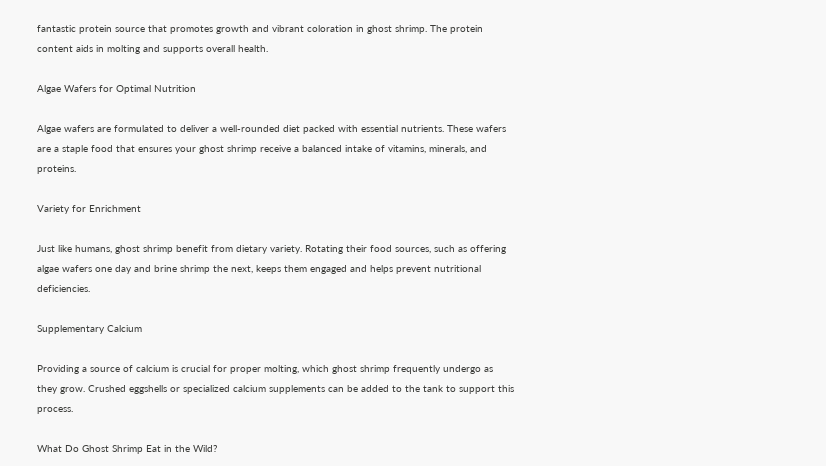fantastic protein source that promotes growth and vibrant coloration in ghost shrimp. The protein content aids in molting and supports overall health.

Algae Wafers for Optimal Nutrition

Algae wafers are formulated to deliver a well-rounded diet packed with essential nutrients. These wafers are a staple food that ensures your ghost shrimp receive a balanced intake of vitamins, minerals, and proteins.

Variety for Enrichment

Just like humans, ghost shrimp benefit from dietary variety. Rotating their food sources, such as offering algae wafers one day and brine shrimp the next, keeps them engaged and helps prevent nutritional deficiencies.

Supplementary Calcium

Providing a source of calcium is crucial for proper molting, which ghost shrimp frequently undergo as they grow. Crushed eggshells or specialized calcium supplements can be added to the tank to support this process.

What Do Ghost Shrimp Eat in the Wild?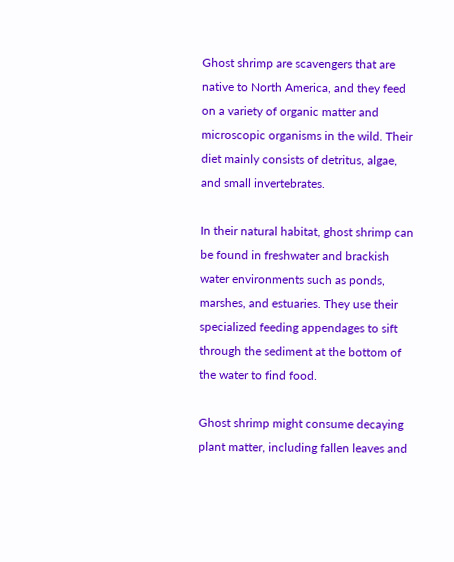Ghost shrimp are scavengers that are native to North America, and they feed on a variety of organic matter and microscopic organisms in the wild. Their diet mainly consists of detritus, algae, and small invertebrates.

In their natural habitat, ghost shrimp can be found in freshwater and brackish water environments such as ponds, marshes, and estuaries. They use their specialized feeding appendages to sift through the sediment at the bottom of the water to find food.

Ghost shrimp might consume decaying plant matter, including fallen leaves and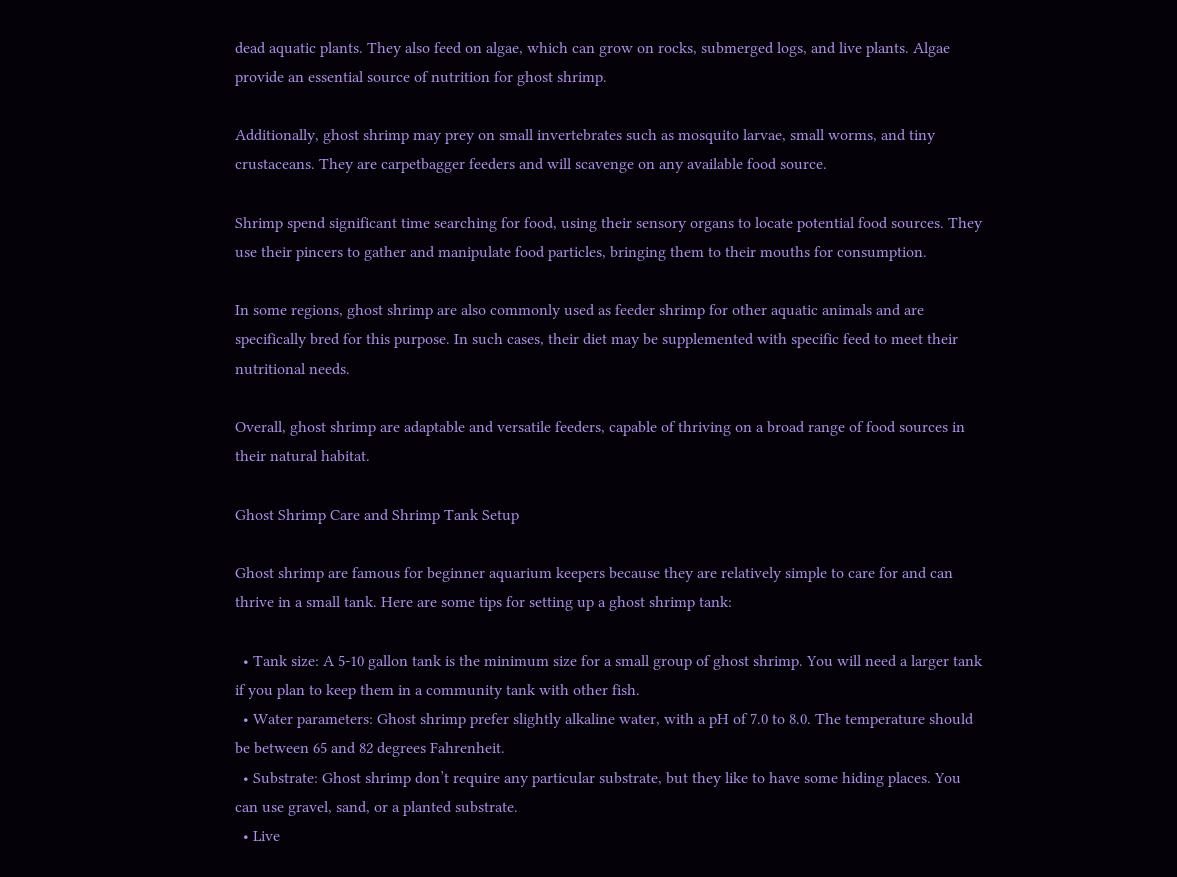dead aquatic plants. They also feed on algae, which can grow on rocks, submerged logs, and live plants. Algae provide an essential source of nutrition for ghost shrimp.

Additionally, ghost shrimp may prey on small invertebrates such as mosquito larvae, small worms, and tiny crustaceans. They are carpetbagger feeders and will scavenge on any available food source.

Shrimp spend significant time searching for food, using their sensory organs to locate potential food sources. They use their pincers to gather and manipulate food particles, bringing them to their mouths for consumption.

In some regions, ghost shrimp are also commonly used as feeder shrimp for other aquatic animals and are specifically bred for this purpose. In such cases, their diet may be supplemented with specific feed to meet their nutritional needs.

Overall, ghost shrimp are adaptable and versatile feeders, capable of thriving on a broad range of food sources in their natural habitat.

Ghost Shrimp Care and Shrimp Tank Setup

Ghost shrimp are famous for beginner aquarium keepers because they are relatively simple to care for and can thrive in a small tank. Here are some tips for setting up a ghost shrimp tank:

  • Tank size: A 5-10 gallon tank is the minimum size for a small group of ghost shrimp. You will need a larger tank if you plan to keep them in a community tank with other fish.
  • Water parameters: Ghost shrimp prefer slightly alkaline water, with a pH of 7.0 to 8.0. The temperature should be between 65 and 82 degrees Fahrenheit.
  • Substrate: Ghost shrimp don’t require any particular substrate, but they like to have some hiding places. You can use gravel, sand, or a planted substrate.
  • Live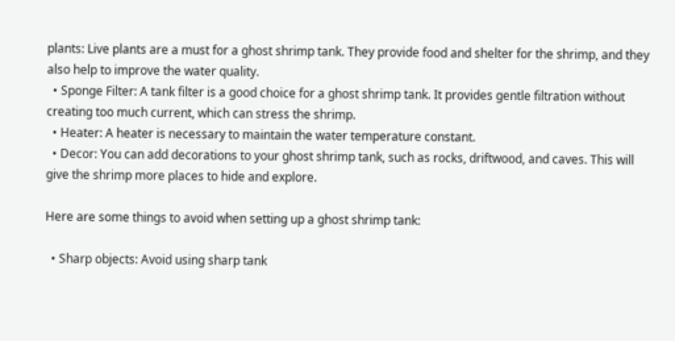plants: Live plants are a must for a ghost shrimp tank. They provide food and shelter for the shrimp, and they also help to improve the water quality.
  • Sponge Filter: A tank filter is a good choice for a ghost shrimp tank. It provides gentle filtration without creating too much current, which can stress the shrimp.
  • Heater: A heater is necessary to maintain the water temperature constant.
  • Decor: You can add decorations to your ghost shrimp tank, such as rocks, driftwood, and caves. This will give the shrimp more places to hide and explore.

Here are some things to avoid when setting up a ghost shrimp tank:

  • Sharp objects: Avoid using sharp tank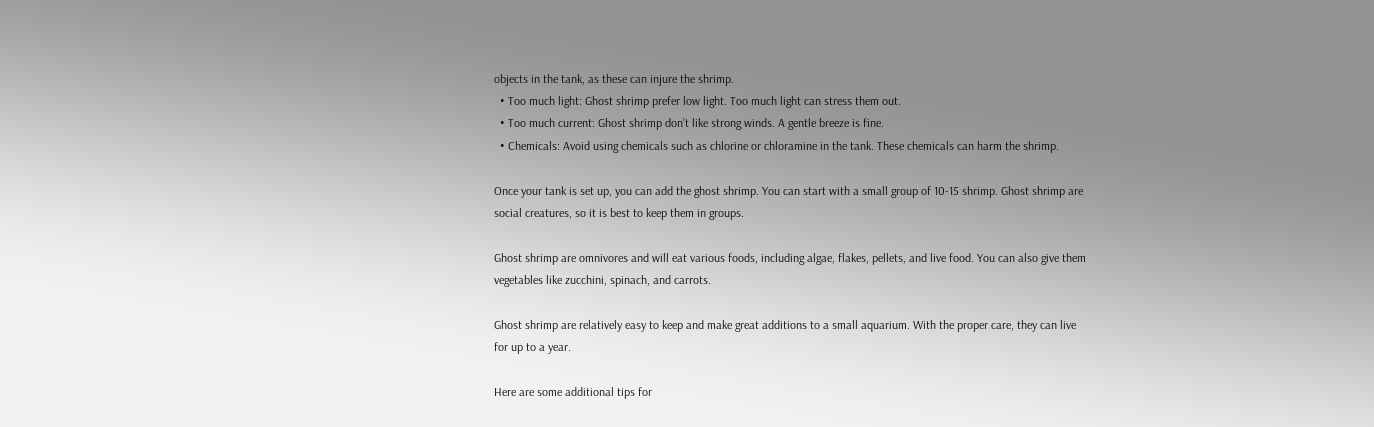objects in the tank, as these can injure the shrimp.
  • Too much light: Ghost shrimp prefer low light. Too much light can stress them out.
  • Too much current: Ghost shrimp don’t like strong winds. A gentle breeze is fine.
  • Chemicals: Avoid using chemicals such as chlorine or chloramine in the tank. These chemicals can harm the shrimp.

Once your tank is set up, you can add the ghost shrimp. You can start with a small group of 10-15 shrimp. Ghost shrimp are social creatures, so it is best to keep them in groups.

Ghost shrimp are omnivores and will eat various foods, including algae, flakes, pellets, and live food. You can also give them vegetables like zucchini, spinach, and carrots.

Ghost shrimp are relatively easy to keep and make great additions to a small aquarium. With the proper care, they can live for up to a year.

Here are some additional tips for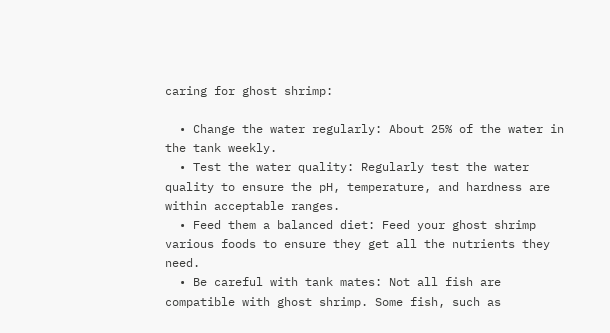caring for ghost shrimp:

  • Change the water regularly: About 25% of the water in the tank weekly.
  • Test the water quality: Regularly test the water quality to ensure the pH, temperature, and hardness are within acceptable ranges.
  • Feed them a balanced diet: Feed your ghost shrimp various foods to ensure they get all the nutrients they need.
  • Be careful with tank mates: Not all fish are compatible with ghost shrimp. Some fish, such as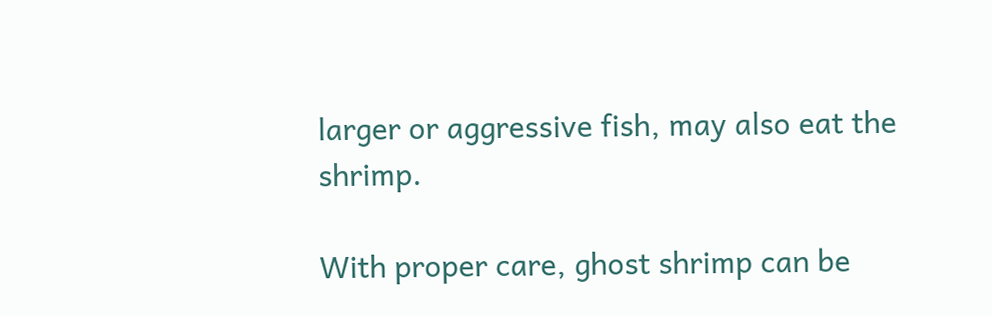larger or aggressive fish, may also eat the shrimp.

With proper care, ghost shrimp can be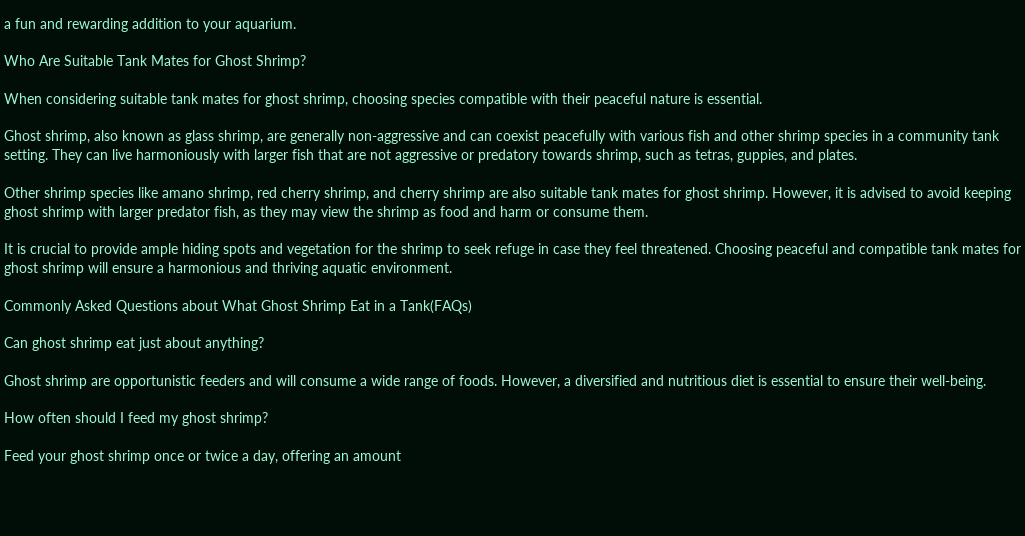a fun and rewarding addition to your aquarium.

Who Are Suitable Tank Mates for Ghost Shrimp?

When considering suitable tank mates for ghost shrimp, choosing species compatible with their peaceful nature is essential.

Ghost shrimp, also known as glass shrimp, are generally non-aggressive and can coexist peacefully with various fish and other shrimp species in a community tank setting. They can live harmoniously with larger fish that are not aggressive or predatory towards shrimp, such as tetras, guppies, and plates.

Other shrimp species like amano shrimp, red cherry shrimp, and cherry shrimp are also suitable tank mates for ghost shrimp. However, it is advised to avoid keeping ghost shrimp with larger predator fish, as they may view the shrimp as food and harm or consume them.

It is crucial to provide ample hiding spots and vegetation for the shrimp to seek refuge in case they feel threatened. Choosing peaceful and compatible tank mates for ghost shrimp will ensure a harmonious and thriving aquatic environment.

Commonly Asked Questions about What Ghost Shrimp Eat in a Tank(FAQs)

Can ghost shrimp eat just about anything?

Ghost shrimp are opportunistic feeders and will consume a wide range of foods. However, a diversified and nutritious diet is essential to ensure their well-being.

How often should I feed my ghost shrimp?

Feed your ghost shrimp once or twice a day, offering an amount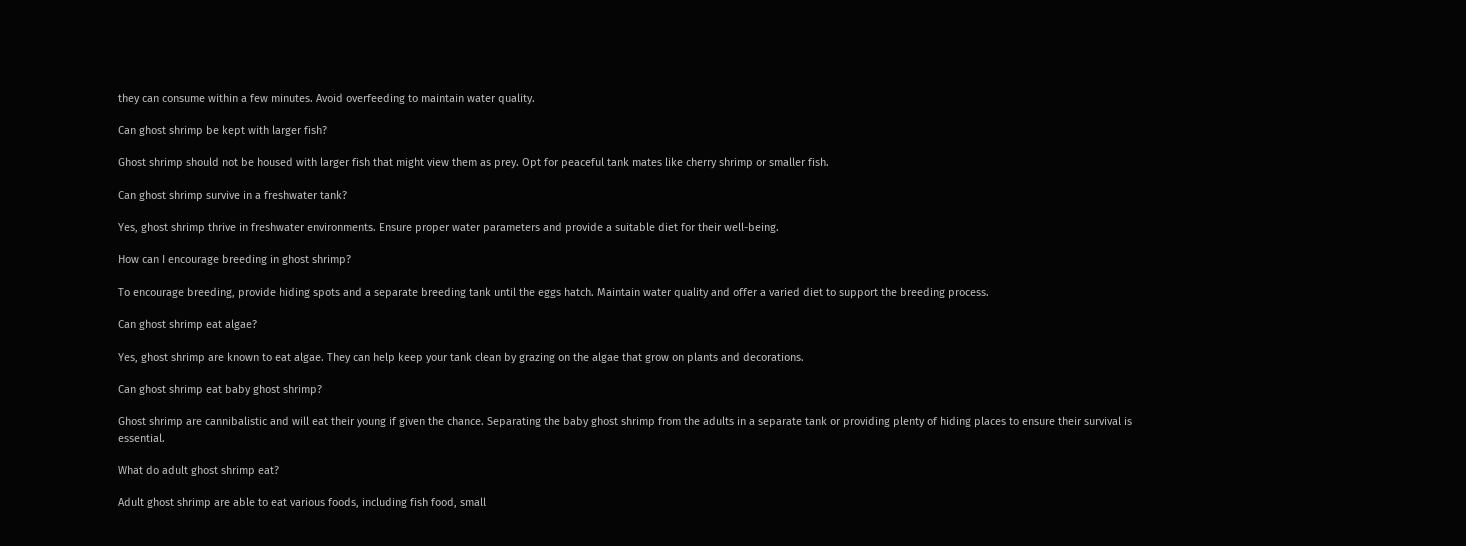they can consume within a few minutes. Avoid overfeeding to maintain water quality.

Can ghost shrimp be kept with larger fish?

Ghost shrimp should not be housed with larger fish that might view them as prey. Opt for peaceful tank mates like cherry shrimp or smaller fish.

Can ghost shrimp survive in a freshwater tank?

Yes, ghost shrimp thrive in freshwater environments. Ensure proper water parameters and provide a suitable diet for their well-being.

How can I encourage breeding in ghost shrimp?

To encourage breeding, provide hiding spots and a separate breeding tank until the eggs hatch. Maintain water quality and offer a varied diet to support the breeding process.

Can ghost shrimp eat algae?

Yes, ghost shrimp are known to eat algae. They can help keep your tank clean by grazing on the algae that grow on plants and decorations.

Can ghost shrimp eat baby ghost shrimp?

Ghost shrimp are cannibalistic and will eat their young if given the chance. Separating the baby ghost shrimp from the adults in a separate tank or providing plenty of hiding places to ensure their survival is essential.

What do adult ghost shrimp eat?

Adult ghost shrimp are able to eat various foods, including fish food, small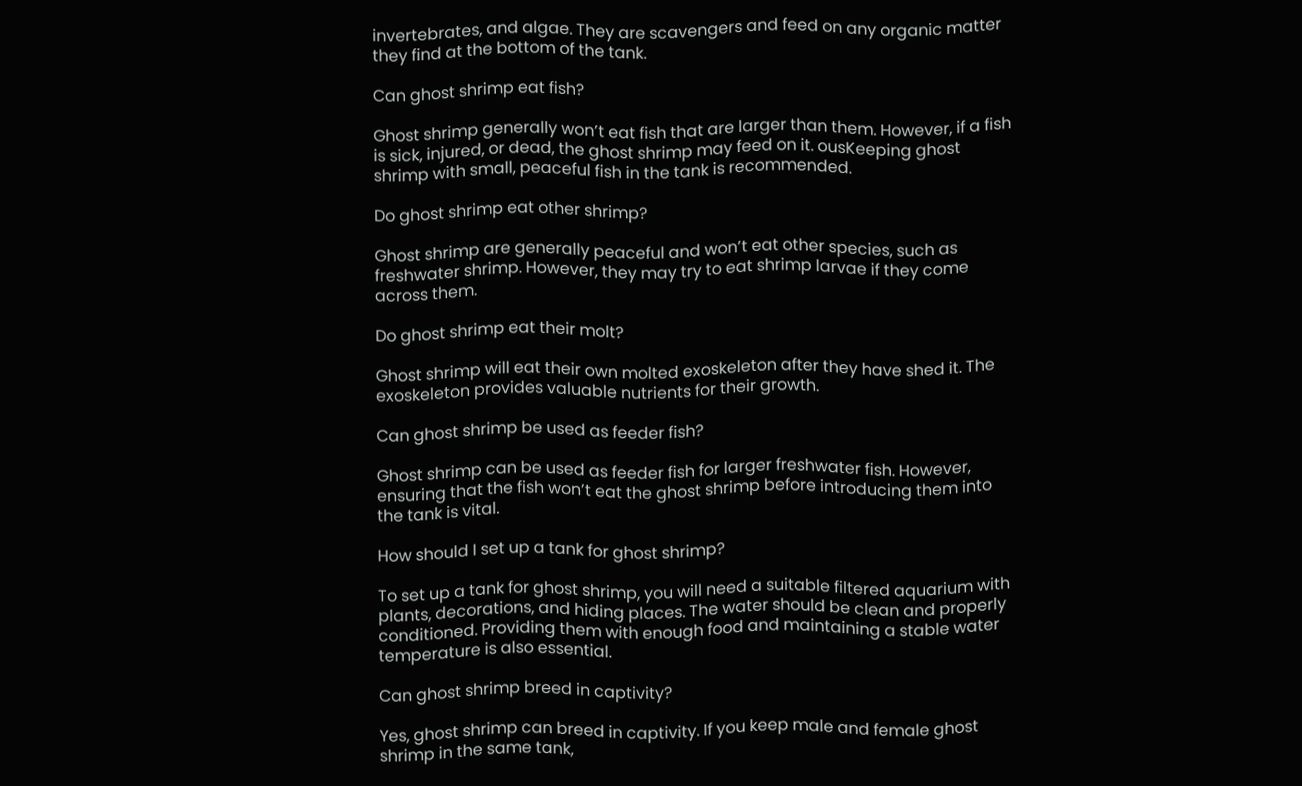invertebrates, and algae. They are scavengers and feed on any organic matter they find at the bottom of the tank.

Can ghost shrimp eat fish?

Ghost shrimp generally won’t eat fish that are larger than them. However, if a fish is sick, injured, or dead, the ghost shrimp may feed on it. ousKeeping ghost shrimp with small, peaceful fish in the tank is recommended.

Do ghost shrimp eat other shrimp?

Ghost shrimp are generally peaceful and won’t eat other species, such as freshwater shrimp. However, they may try to eat shrimp larvae if they come across them.

Do ghost shrimp eat their molt?

Ghost shrimp will eat their own molted exoskeleton after they have shed it. The exoskeleton provides valuable nutrients for their growth.

Can ghost shrimp be used as feeder fish?

Ghost shrimp can be used as feeder fish for larger freshwater fish. However, ensuring that the fish won’t eat the ghost shrimp before introducing them into the tank is vital.

How should I set up a tank for ghost shrimp?

To set up a tank for ghost shrimp, you will need a suitable filtered aquarium with plants, decorations, and hiding places. The water should be clean and properly conditioned. Providing them with enough food and maintaining a stable water temperature is also essential.

Can ghost shrimp breed in captivity?

Yes, ghost shrimp can breed in captivity. If you keep male and female ghost shrimp in the same tank,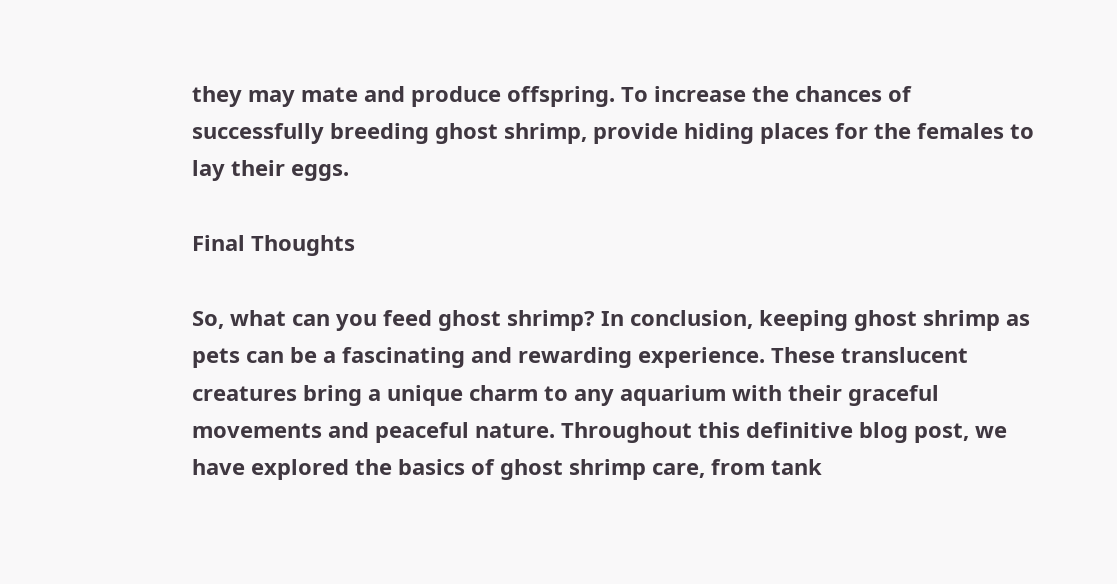they may mate and produce offspring. To increase the chances of successfully breeding ghost shrimp, provide hiding places for the females to lay their eggs.

Final Thoughts

So, what can you feed ghost shrimp? In conclusion, keeping ghost shrimp as pets can be a fascinating and rewarding experience. These translucent creatures bring a unique charm to any aquarium with their graceful movements and peaceful nature. Throughout this definitive blog post, we have explored the basics of ghost shrimp care, from tank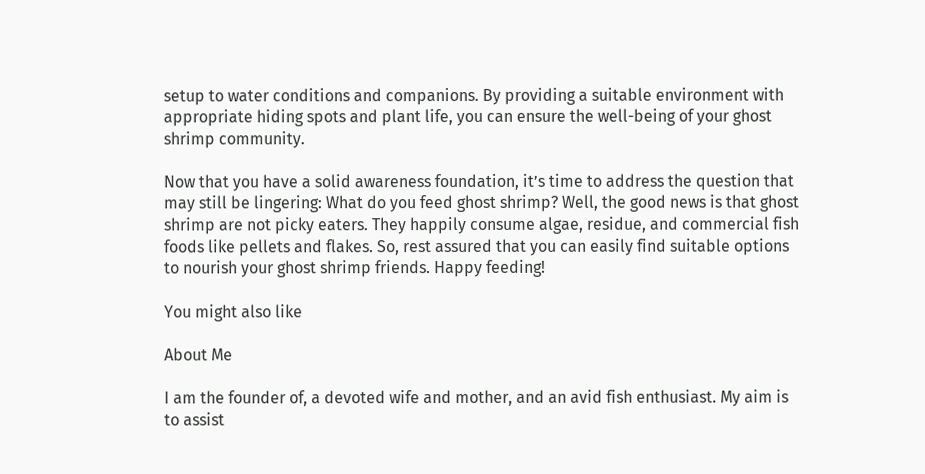setup to water conditions and companions. By providing a suitable environment with appropriate hiding spots and plant life, you can ensure the well-being of your ghost shrimp community.

Now that you have a solid awareness foundation, it’s time to address the question that may still be lingering: What do you feed ghost shrimp? Well, the good news is that ghost shrimp are not picky eaters. They happily consume algae, residue, and commercial fish foods like pellets and flakes. So, rest assured that you can easily find suitable options to nourish your ghost shrimp friends. Happy feeding!

You might also like

About Me

I am the founder of, a devoted wife and mother, and an avid fish enthusiast. My aim is to assist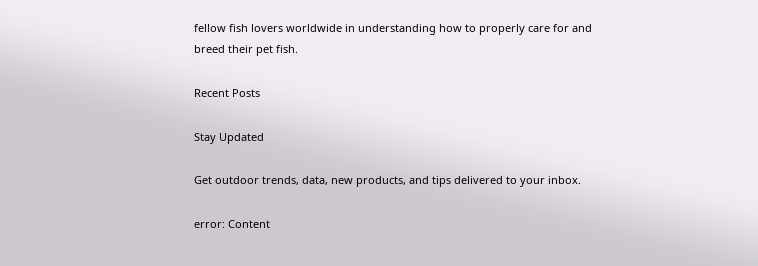fellow fish lovers worldwide in understanding how to properly care for and breed their pet fish.

Recent Posts

Stay Updated

Get outdoor trends, data, new products, and tips delivered to your inbox.

error: Content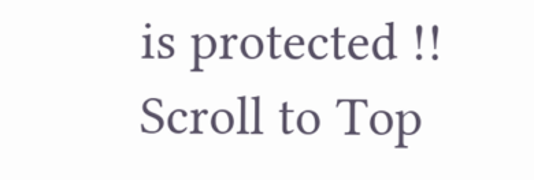is protected !!
Scroll to Top